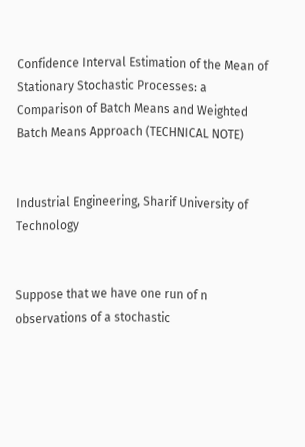Confidence Interval Estimation of the Mean of Stationary Stochastic Processes: a Comparison of Batch Means and Weighted Batch Means Approach (TECHNICAL NOTE)


Industrial Engineering, Sharif University of Technology


Suppose that we have one run of n observations of a stochastic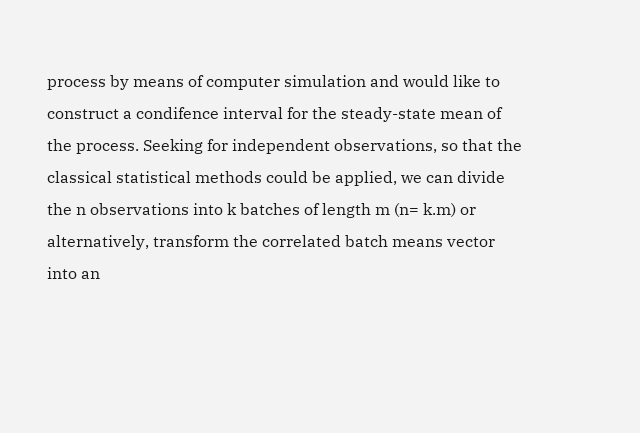process by means of computer simulation and would like to construct a condifence interval for the steady-state mean of the process. Seeking for independent observations, so that the classical statistical methods could be applied, we can divide the n observations into k batches of length m (n= k.m) or alternatively, transform the correlated batch means vector into an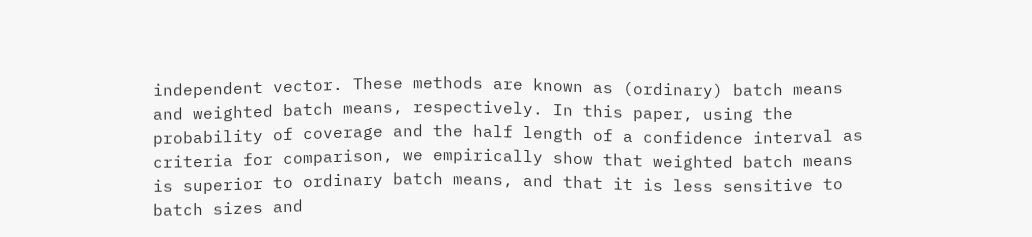independent vector. These methods are known as (ordinary) batch means and weighted batch means, respectively. In this paper, using the probability of coverage and the half length of a confidence interval as criteria for comparison, we empirically show that weighted batch means is superior to ordinary batch means, and that it is less sensitive to batch sizes and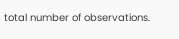total number of observations.